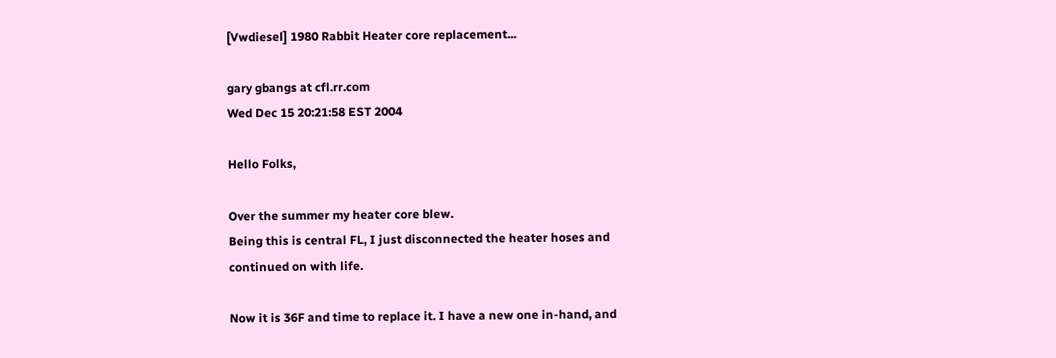[Vwdiesel] 1980 Rabbit Heater core replacement...

gary gbangs at cfl.rr.com
Wed Dec 15 20:21:58 EST 2004

Hello Folks,

Over the summer my heater core blew.
Being this is central FL, I just disconnected the heater hoses and
continued on with life.

Now it is 36F and time to replace it. I have a new one in-hand, and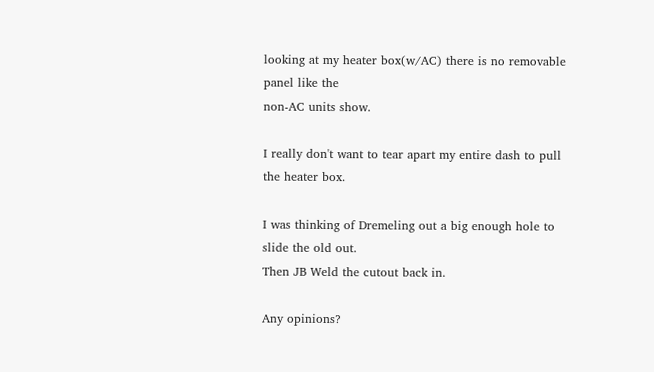looking at my heater box(w/AC) there is no removable panel like the
non-AC units show.

I really don't want to tear apart my entire dash to pull the heater box.

I was thinking of Dremeling out a big enough hole to slide the old out.
Then JB Weld the cutout back in.

Any opinions?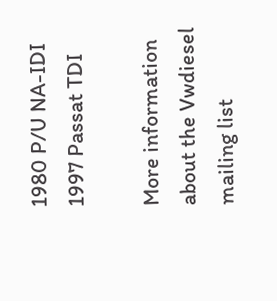1980 P/U NA-IDI
1997 Passat TDI

More information about the Vwdiesel mailing list